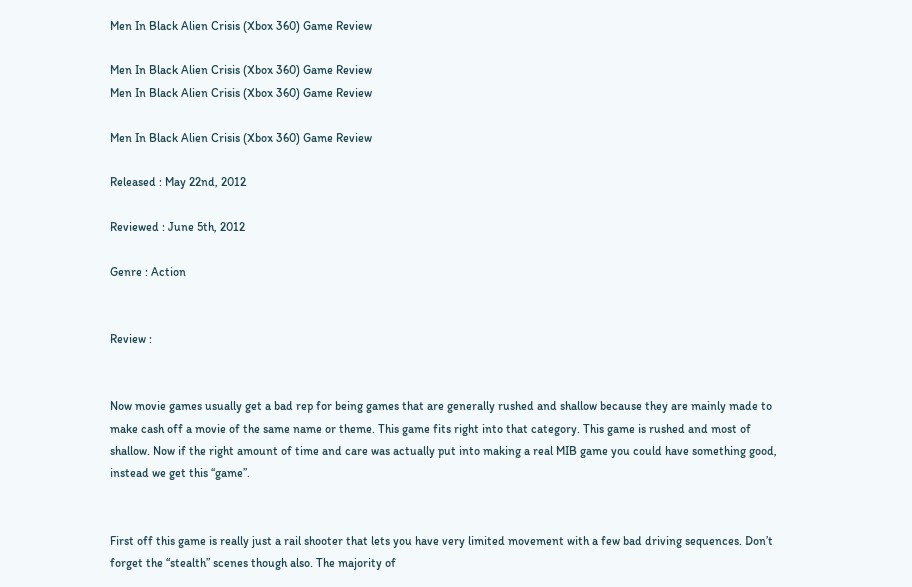Men In Black Alien Crisis (Xbox 360) Game Review

Men In Black Alien Crisis (Xbox 360) Game Review
Men In Black Alien Crisis (Xbox 360) Game Review

Men In Black Alien Crisis (Xbox 360) Game Review

Released : May 22nd, 2012

Reviewed : June 5th, 2012

Genre : Action


Review :


Now movie games usually get a bad rep for being games that are generally rushed and shallow because they are mainly made to make cash off a movie of the same name or theme. This game fits right into that category. This game is rushed and most of shallow. Now if the right amount of time and care was actually put into making a real MIB game you could have something good, instead we get this “game”.


First off this game is really just a rail shooter that lets you have very limited movement with a few bad driving sequences. Don’t forget the “stealth” scenes though also. The majority of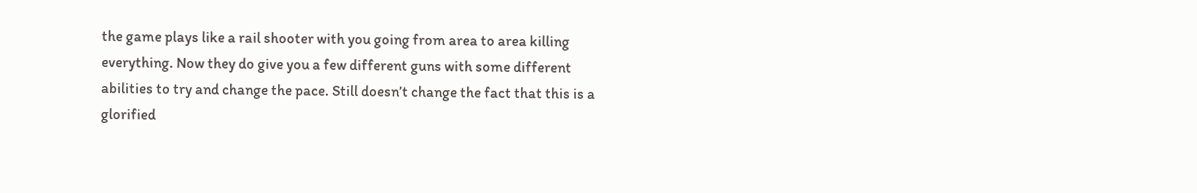the game plays like a rail shooter with you going from area to area killing everything. Now they do give you a few different guns with some different abilities to try and change the pace. Still doesn’t change the fact that this is a glorified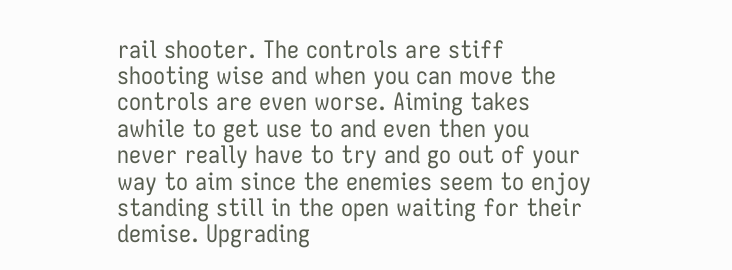rail shooter. The controls are stiff shooting wise and when you can move the controls are even worse. Aiming takes awhile to get use to and even then you never really have to try and go out of your way to aim since the enemies seem to enjoy standing still in the open waiting for their demise. Upgrading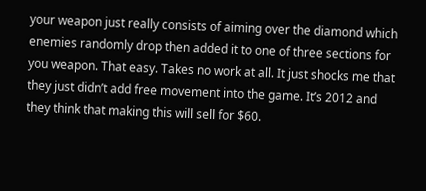your weapon just really consists of aiming over the diamond which enemies randomly drop then added it to one of three sections for you weapon. That easy. Takes no work at all. It just shocks me that they just didn’t add free movement into the game. It’s 2012 and they think that making this will sell for $60.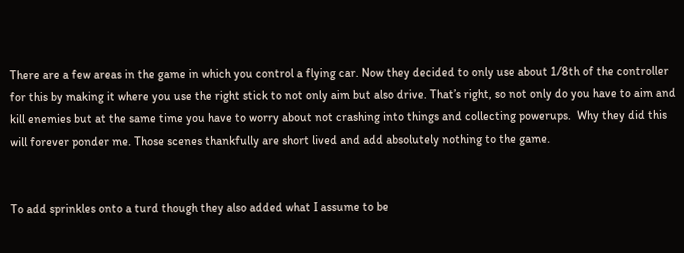There are a few areas in the game in which you control a flying car. Now they decided to only use about 1/8th of the controller for this by making it where you use the right stick to not only aim but also drive. That’s right, so not only do you have to aim and kill enemies but at the same time you have to worry about not crashing into things and collecting powerups.  Why they did this will forever ponder me. Those scenes thankfully are short lived and add absolutely nothing to the game.


To add sprinkles onto a turd though they also added what I assume to be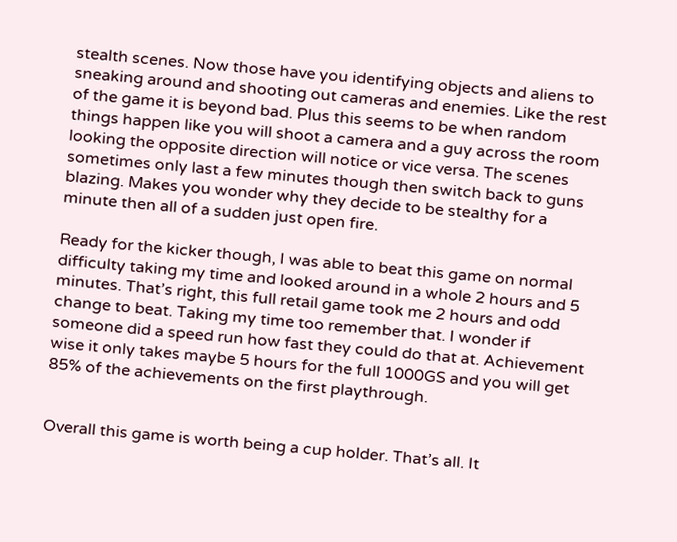stealth scenes. Now those have you identifying objects and aliens to sneaking around and shooting out cameras and enemies. Like the rest of the game it is beyond bad. Plus this seems to be when random things happen like you will shoot a camera and a guy across the room looking the opposite direction will notice or vice versa. The scenes sometimes only last a few minutes though then switch back to guns blazing. Makes you wonder why they decide to be stealthy for a minute then all of a sudden just open fire.

Ready for the kicker though, I was able to beat this game on normal difficulty taking my time and looked around in a whole 2 hours and 5 minutes. That’s right, this full retail game took me 2 hours and odd change to beat. Taking my time too remember that. I wonder if someone did a speed run how fast they could do that at. Achievement wise it only takes maybe 5 hours for the full 1000GS and you will get 85% of the achievements on the first playthrough.


Overall this game is worth being a cup holder. That’s all. It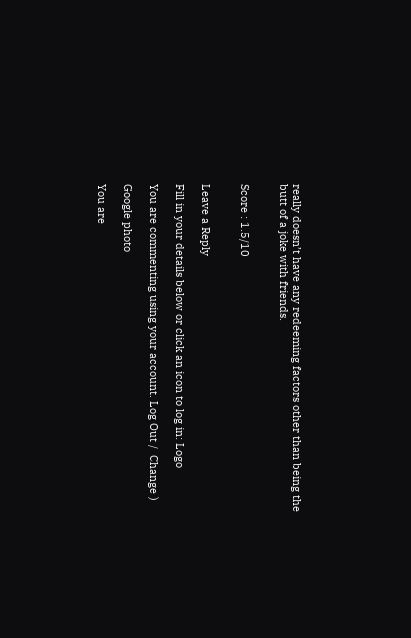really doesn’t have any redeeming factors other than being the butt of a joke with friends.


Score : 1.5/10


Leave a Reply

Fill in your details below or click an icon to log in: Logo

You are commenting using your account. Log Out /  Change )

Google photo

You are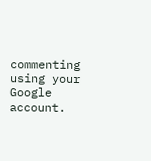commenting using your Google account.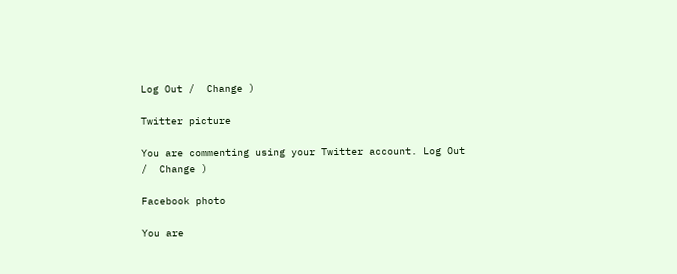Log Out /  Change )

Twitter picture

You are commenting using your Twitter account. Log Out /  Change )

Facebook photo

You are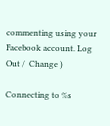commenting using your Facebook account. Log Out /  Change )

Connecting to %s